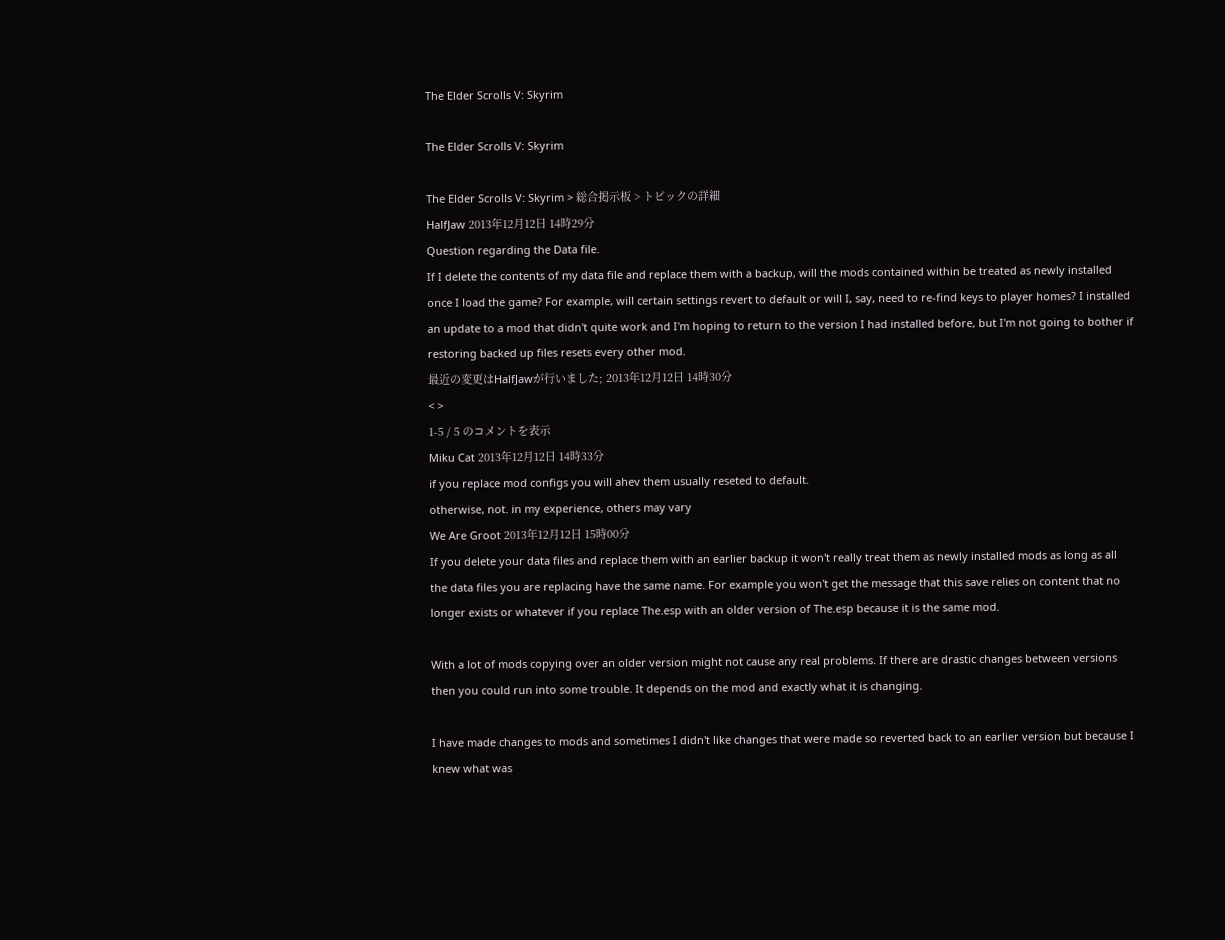The Elder Scrolls V: Skyrim

The Elder Scrolls V: Skyrim

The Elder Scrolls V: Skyrim > 総合掲示板 > トピックの詳細
HalfJaw 2013年12月12日 14時29分
Question regarding the Data file.
If I delete the contents of my data file and replace them with a backup, will the mods contained within be treated as newly installed once I load the game? For example, will certain settings revert to default or will I, say, need to re-find keys to player homes? I installed an update to a mod that didn't quite work and I'm hoping to return to the version I had installed before, but I'm not going to bother if restoring backed up files resets every other mod.
最近の変更はHalfJawが行いました; 2013年12月12日 14時30分
< >
1-5 / 5 のコメントを表示
Miku Cat 2013年12月12日 14時33分
if you replace mod configs you will ahev them usually reseted to default.
otherwise, not. in my experience, others may vary
We Are Groot 2013年12月12日 15時00分
If you delete your data files and replace them with an earlier backup it won't really treat them as newly installed mods as long as all the data files you are replacing have the same name. For example you won't get the message that this save relies on content that no longer exists or whatever if you replace The.esp with an older version of The.esp because it is the same mod.

With a lot of mods copying over an older version might not cause any real problems. If there are drastic changes between versions then you could run into some trouble. It depends on the mod and exactly what it is changing.

I have made changes to mods and sometimes I didn't like changes that were made so reverted back to an earlier version but because I knew what was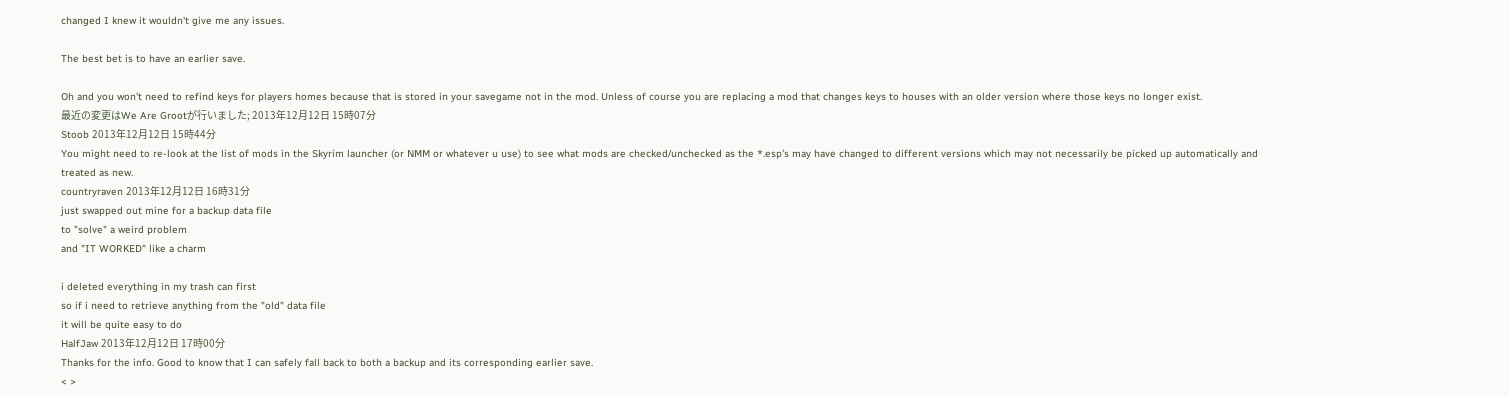changed I knew it wouldn't give me any issues.

The best bet is to have an earlier save.

Oh and you won't need to refind keys for players homes because that is stored in your savegame not in the mod. Unless of course you are replacing a mod that changes keys to houses with an older version where those keys no longer exist.
最近の変更はWe Are Grootが行いました; 2013年12月12日 15時07分
Stoob 2013年12月12日 15時44分
You might need to re-look at the list of mods in the Skyrim launcher (or NMM or whatever u use) to see what mods are checked/unchecked as the *.esp's may have changed to different versions which may not necessarily be picked up automatically and treated as new.
countryraven 2013年12月12日 16時31分
just swapped out mine for a backup data file
to "solve" a weird problem
and "IT WORKED" like a charm

i deleted everything in my trash can first
so if i need to retrieve anything from the "old" data file
it will be quite easy to do
HalfJaw 2013年12月12日 17時00分
Thanks for the info. Good to know that I can safely fall back to both a backup and its corresponding earlier save.
< >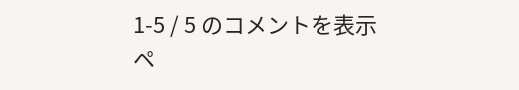1-5 / 5 のコメントを表示
ペ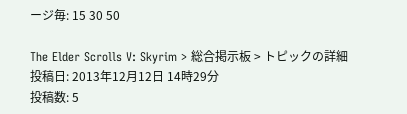ージ毎: 15 30 50

The Elder Scrolls V: Skyrim > 総合掲示板 > トピックの詳細
投稿日: 2013年12月12日 14時29分
投稿数: 5